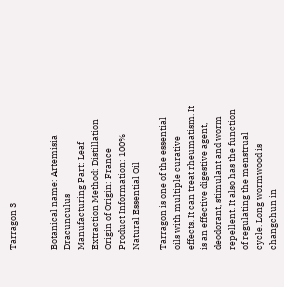Tarragon 3


Botanical name: Artemisia Dracunculus
Manufacturing Part: Leaf
Extraction Method: Distillation
Origin of Origin: France
Product Information: 100% Natural Essential Oil

Tarragon is one of the essential oils with multiple curative effects. It can treat rheumatism. It is an effective digestive agent, deodorant, stimulant and worm repellent. It also has the function of regulating the menstrual cycle. Long wormwood is changchun in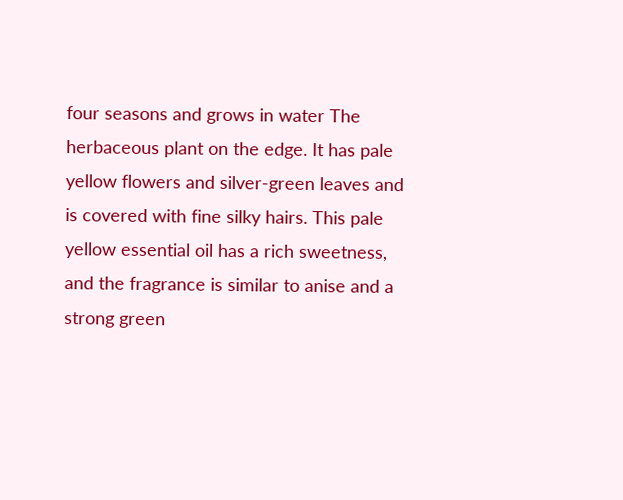four seasons and grows in water The herbaceous plant on the edge. It has pale yellow flowers and silver-green leaves and is covered with fine silky hairs. This pale yellow essential oil has a rich sweetness, and the fragrance is similar to anise and a strong green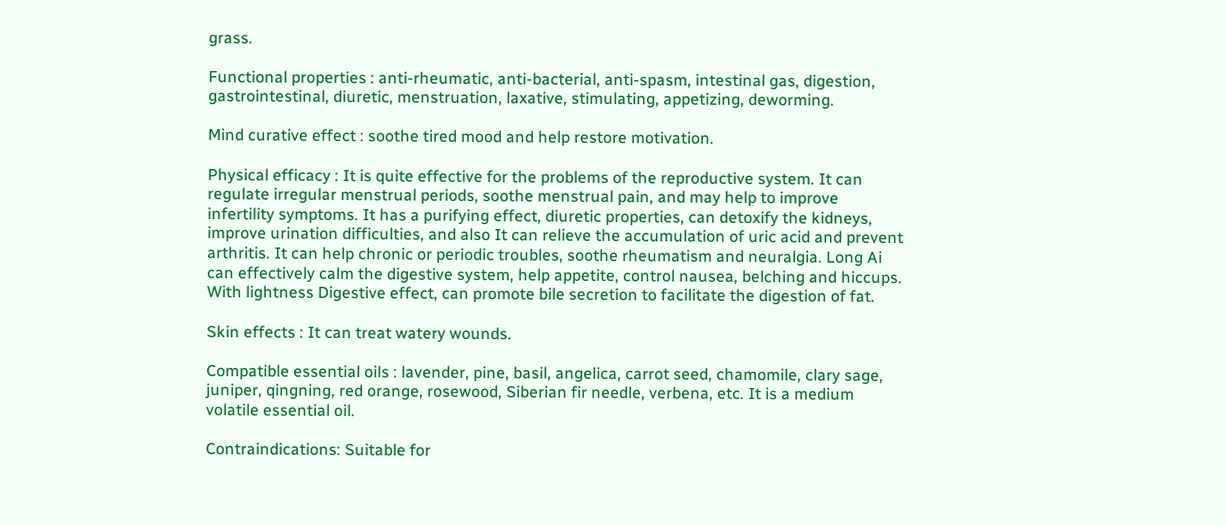grass.

Functional properties : anti-rheumatic, anti-bacterial, anti-spasm, intestinal gas, digestion, gastrointestinal, diuretic, menstruation, laxative, stimulating, appetizing, deworming.

Mind curative effect : soothe tired mood and help restore motivation.

Physical efficacy : It is quite effective for the problems of the reproductive system. It can regulate irregular menstrual periods, soothe menstrual pain, and may help to improve infertility symptoms. It has a purifying effect, diuretic properties, can detoxify the kidneys, improve urination difficulties, and also It can relieve the accumulation of uric acid and prevent arthritis. It can help chronic or periodic troubles, soothe rheumatism and neuralgia. Long Ai can effectively calm the digestive system, help appetite, control nausea, belching and hiccups. With lightness Digestive effect, can promote bile secretion to facilitate the digestion of fat.

Skin effects : It can treat watery wounds.

Compatible essential oils : lavender, pine, basil, angelica, carrot seed, chamomile, clary sage, juniper, qingning, red orange, rosewood, Siberian fir needle, verbena, etc. It is a medium volatile essential oil.

Contraindications: Suitable for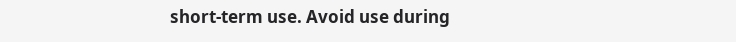short-term use. Avoid use during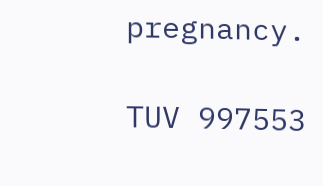pregnancy.

TUV 997553